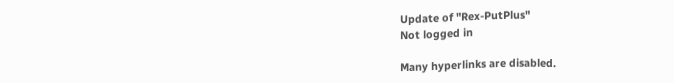Update of "Rex-PutPlus"
Not logged in

Many hyperlinks are disabled.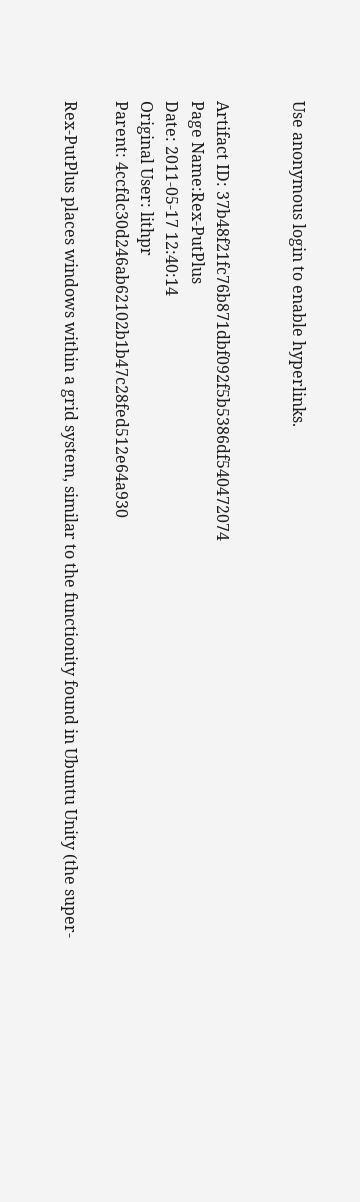Use anonymous login to enable hyperlinks.


Artifact ID: 37b48f21fc76b871dbf092f5b5386df540472074
Page Name:Rex-PutPlus
Date: 2011-05-17 12:40:14
Original User: lithpr
Parent: 4ccfdc30d246ab62102b1b47c28fed512e64a930

Rex-PutPlus places windows within a grid system, similar to the functionity found in Ubuntu Unity (the super-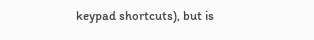keypad shortcuts), but is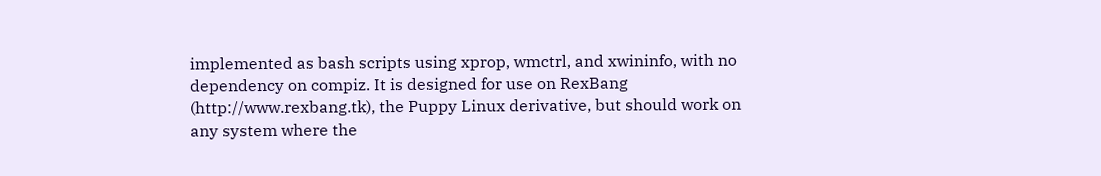implemented as bash scripts using xprop, wmctrl, and xwininfo, with no dependency on compiz. It is designed for use on RexBang (http://www.rexbang.tk), the Puppy Linux derivative, but should work on any system where the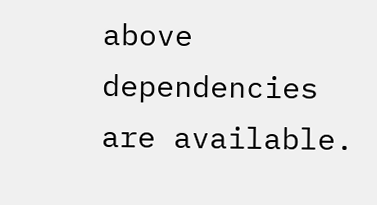above dependencies are available.